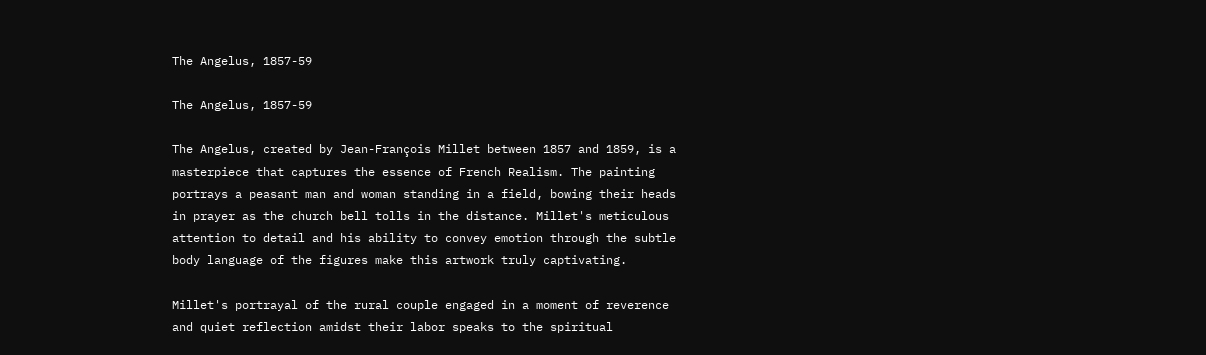The Angelus, 1857-59

The Angelus, 1857-59

The Angelus, created by Jean-François Millet between 1857 and 1859, is a masterpiece that captures the essence of French Realism. The painting portrays a peasant man and woman standing in a field, bowing their heads in prayer as the church bell tolls in the distance. Millet's meticulous attention to detail and his ability to convey emotion through the subtle body language of the figures make this artwork truly captivating.

Millet's portrayal of the rural couple engaged in a moment of reverence and quiet reflection amidst their labor speaks to the spiritual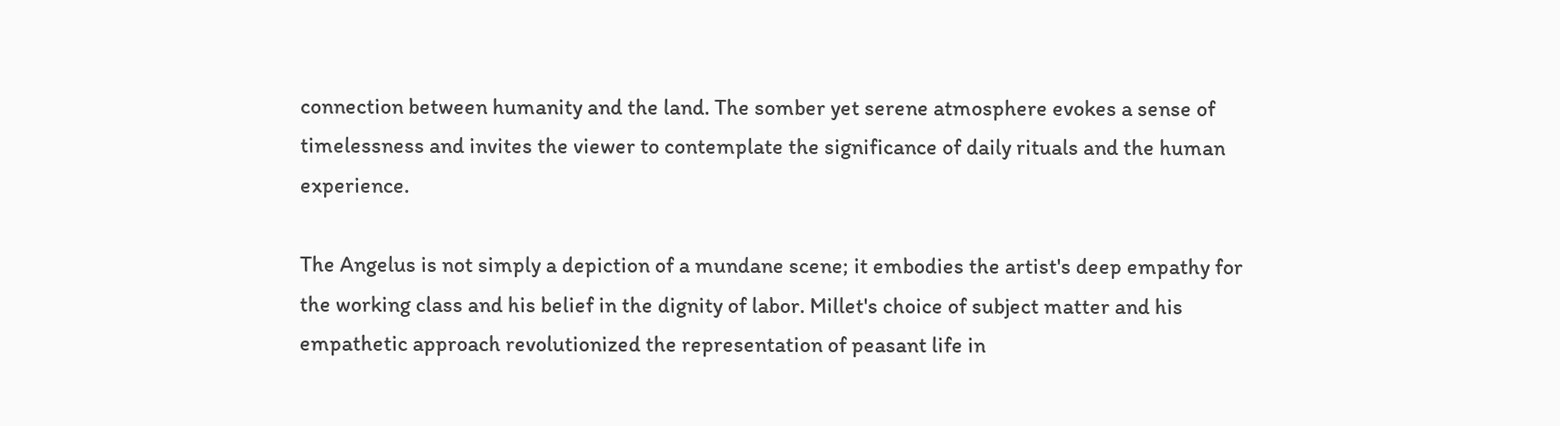connection between humanity and the land. The somber yet serene atmosphere evokes a sense of timelessness and invites the viewer to contemplate the significance of daily rituals and the human experience.

The Angelus is not simply a depiction of a mundane scene; it embodies the artist's deep empathy for the working class and his belief in the dignity of labor. Millet's choice of subject matter and his empathetic approach revolutionized the representation of peasant life in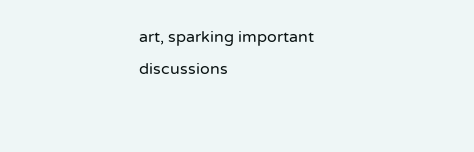art, sparking important discussions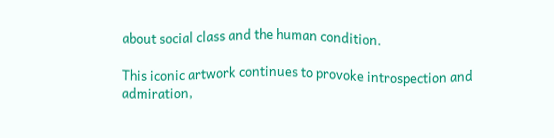about social class and the human condition.

This iconic artwork continues to provoke introspection and admiration,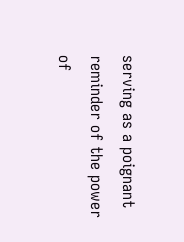serving as a poignant reminder of the power of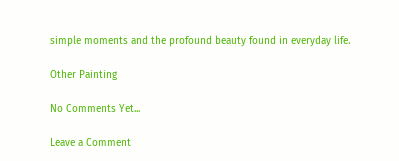simple moments and the profound beauty found in everyday life.

Other Painting

No Comments Yet...

Leave a Comment